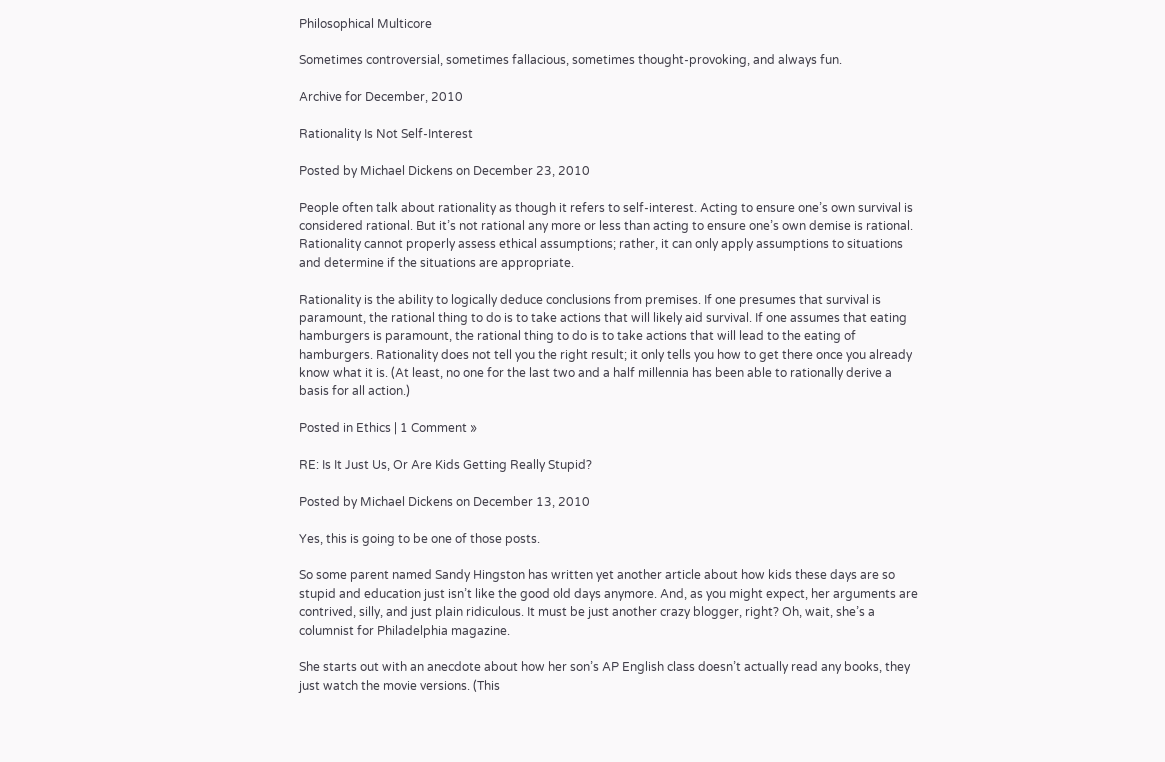Philosophical Multicore

Sometimes controversial, sometimes fallacious, sometimes thought-provoking, and always fun.

Archive for December, 2010

Rationality Is Not Self-Interest

Posted by Michael Dickens on December 23, 2010

People often talk about rationality as though it refers to self-interest. Acting to ensure one’s own survival is considered rational. But it’s not rational any more or less than acting to ensure one’s own demise is rational. Rationality cannot properly assess ethical assumptions; rather, it can only apply assumptions to situations and determine if the situations are appropriate.

Rationality is the ability to logically deduce conclusions from premises. If one presumes that survival is paramount, the rational thing to do is to take actions that will likely aid survival. If one assumes that eating hamburgers is paramount, the rational thing to do is to take actions that will lead to the eating of hamburgers. Rationality does not tell you the right result; it only tells you how to get there once you already know what it is. (At least, no one for the last two and a half millennia has been able to rationally derive a basis for all action.)

Posted in Ethics | 1 Comment »

RE: Is It Just Us, Or Are Kids Getting Really Stupid?

Posted by Michael Dickens on December 13, 2010

Yes, this is going to be one of those posts.

So some parent named Sandy Hingston has written yet another article about how kids these days are so stupid and education just isn’t like the good old days anymore. And, as you might expect, her arguments are contrived, silly, and just plain ridiculous. It must be just another crazy blogger, right? Oh, wait, she’s a columnist for Philadelphia magazine.

She starts out with an anecdote about how her son’s AP English class doesn’t actually read any books, they just watch the movie versions. (This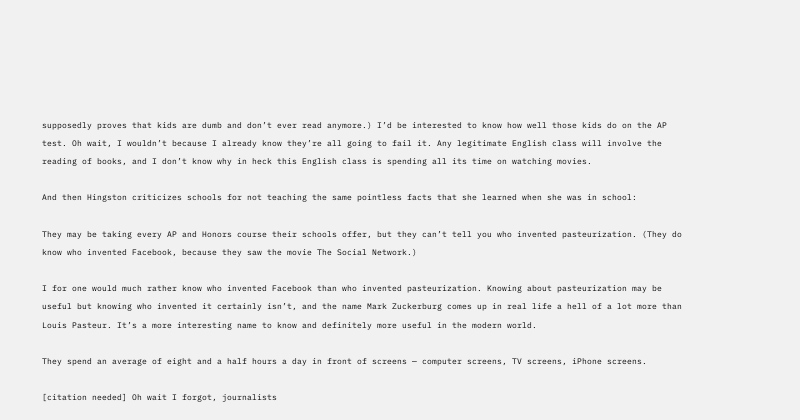supposedly proves that kids are dumb and don’t ever read anymore.) I’d be interested to know how well those kids do on the AP test. Oh wait, I wouldn’t because I already know they’re all going to fail it. Any legitimate English class will involve the reading of books, and I don’t know why in heck this English class is spending all its time on watching movies.

And then Hingston criticizes schools for not teaching the same pointless facts that she learned when she was in school:

They may be taking every AP and Honors course their schools offer, but they can’t tell you who invented pasteurization. (They do know who invented Facebook, because they saw the movie The Social Network.)

I for one would much rather know who invented Facebook than who invented pasteurization. Knowing about pasteurization may be useful but knowing who invented it certainly isn’t, and the name Mark Zuckerburg comes up in real life a hell of a lot more than Louis Pasteur. It’s a more interesting name to know and definitely more useful in the modern world.

They spend an average of eight and a half hours a day in front of screens — computer screens, TV screens, iPhone screens.

[citation needed] Oh wait I forgot, journalists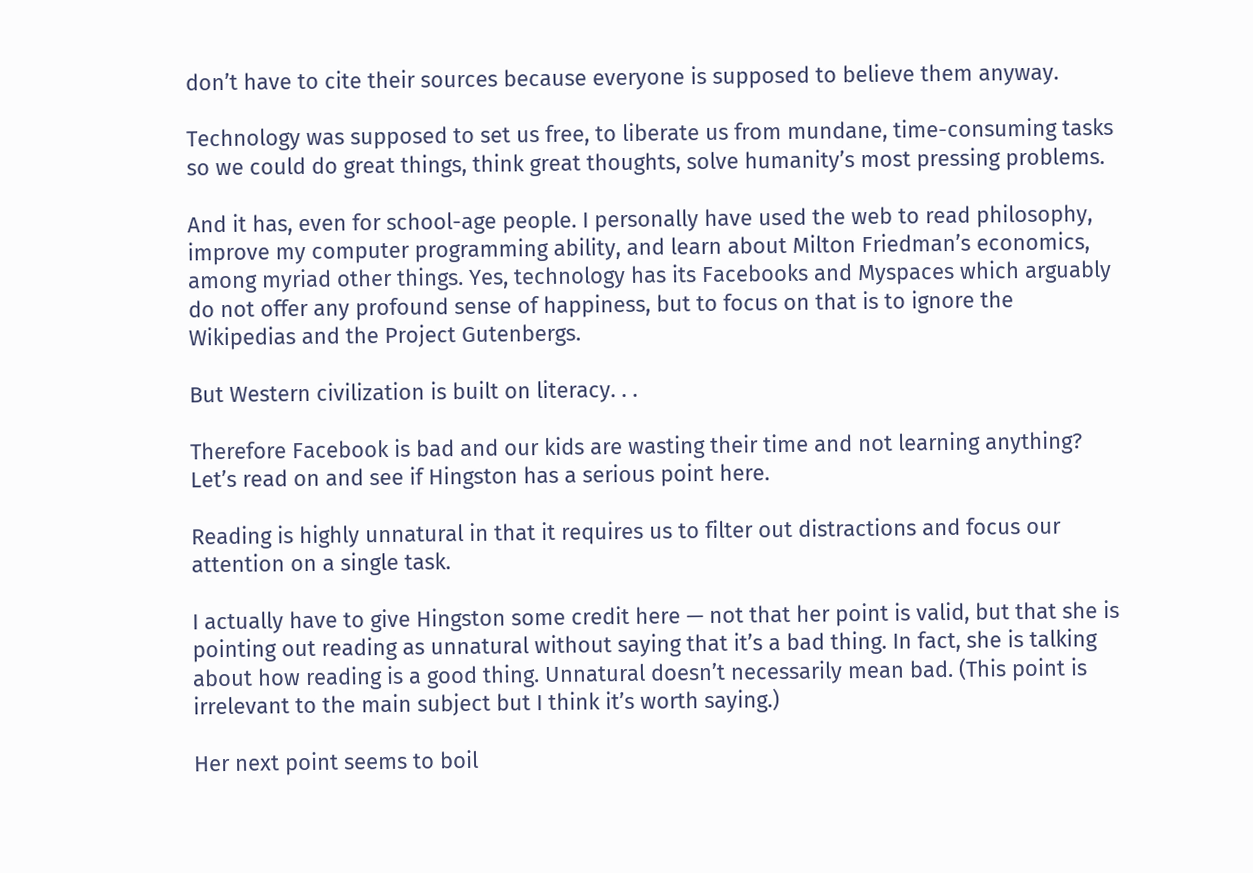don’t have to cite their sources because everyone is supposed to believe them anyway.

Technology was supposed to set us free, to liberate us from mundane, time-consuming tasks so we could do great things, think great thoughts, solve humanity’s most pressing problems.

And it has, even for school-age people. I personally have used the web to read philosophy, improve my computer programming ability, and learn about Milton Friedman’s economics, among myriad other things. Yes, technology has its Facebooks and Myspaces which arguably do not offer any profound sense of happiness, but to focus on that is to ignore the Wikipedias and the Project Gutenbergs.

But Western civilization is built on literacy. . .

Therefore Facebook is bad and our kids are wasting their time and not learning anything? Let’s read on and see if Hingston has a serious point here.

Reading is highly unnatural in that it requires us to filter out distractions and focus our attention on a single task.

I actually have to give Hingston some credit here — not that her point is valid, but that she is pointing out reading as unnatural without saying that it’s a bad thing. In fact, she is talking about how reading is a good thing. Unnatural doesn’t necessarily mean bad. (This point is irrelevant to the main subject but I think it’s worth saying.)

Her next point seems to boil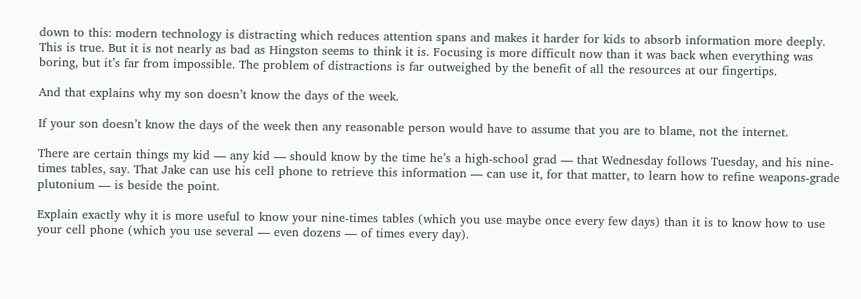down to this: modern technology is distracting which reduces attention spans and makes it harder for kids to absorb information more deeply. This is true. But it is not nearly as bad as Hingston seems to think it is. Focusing is more difficult now than it was back when everything was boring, but it’s far from impossible. The problem of distractions is far outweighed by the benefit of all the resources at our fingertips.

And that explains why my son doesn’t know the days of the week.

If your son doesn’t know the days of the week then any reasonable person would have to assume that you are to blame, not the internet.

There are certain things my kid — any kid — should know by the time he’s a high-school grad — that Wednesday follows Tuesday, and his nine-times tables, say. That Jake can use his cell phone to retrieve this information — can use it, for that matter, to learn how to refine weapons-grade plutonium — is beside the point.

Explain exactly why it is more useful to know your nine-times tables (which you use maybe once every few days) than it is to know how to use your cell phone (which you use several — even dozens — of times every day).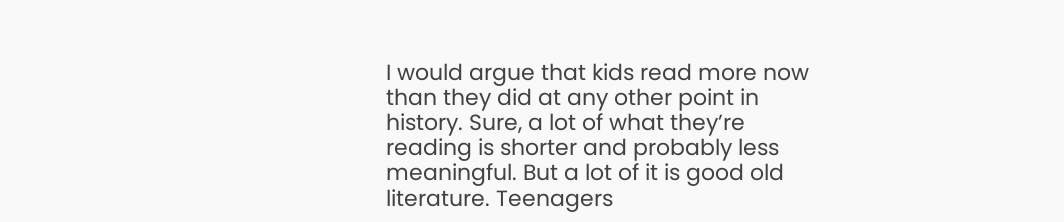I would argue that kids read more now than they did at any other point in history. Sure, a lot of what they’re reading is shorter and probably less meaningful. But a lot of it is good old literature. Teenagers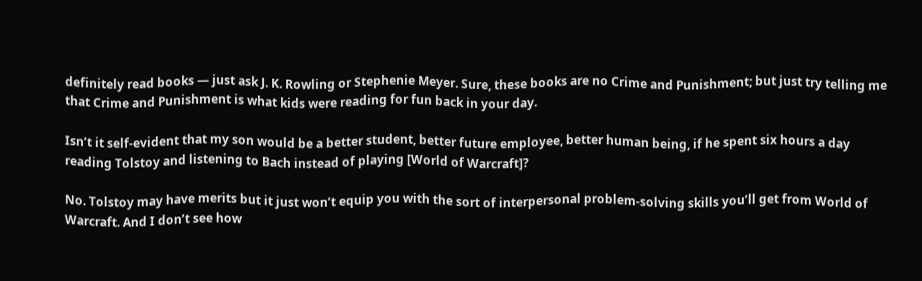definitely read books — just ask J. K. Rowling or Stephenie Meyer. Sure, these books are no Crime and Punishment; but just try telling me that Crime and Punishment is what kids were reading for fun back in your day.

Isn’t it self-evident that my son would be a better student, better future employee, better human being, if he spent six hours a day reading Tolstoy and listening to Bach instead of playing [World of Warcraft]?

No. Tolstoy may have merits but it just won’t equip you with the sort of interpersonal problem-solving skills you’ll get from World of Warcraft. And I don’t see how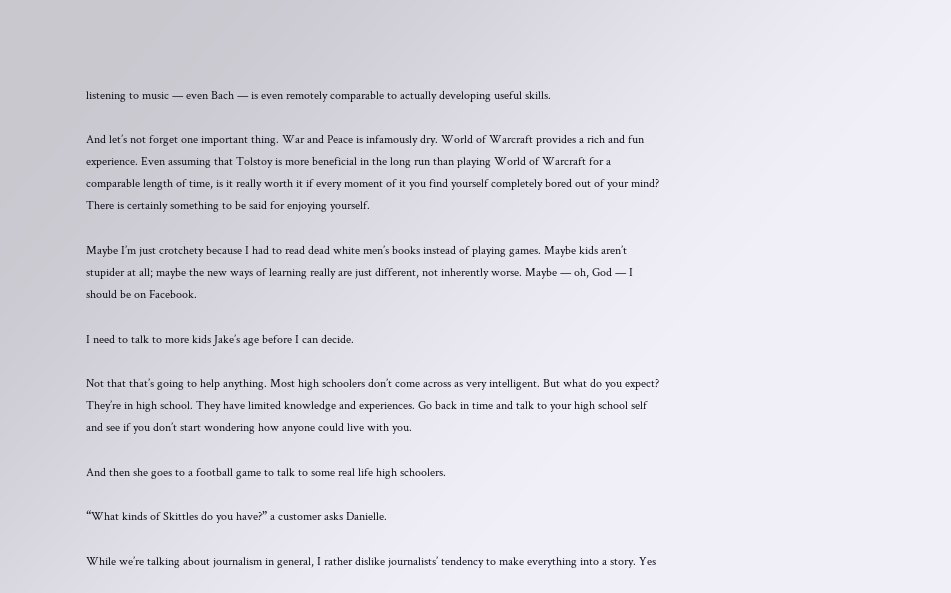listening to music — even Bach — is even remotely comparable to actually developing useful skills.

And let’s not forget one important thing. War and Peace is infamously dry. World of Warcraft provides a rich and fun experience. Even assuming that Tolstoy is more beneficial in the long run than playing World of Warcraft for a comparable length of time, is it really worth it if every moment of it you find yourself completely bored out of your mind? There is certainly something to be said for enjoying yourself.

Maybe I’m just crotchety because I had to read dead white men’s books instead of playing games. Maybe kids aren’t stupider at all; maybe the new ways of learning really are just different, not inherently worse. Maybe — oh, God — I should be on Facebook.

I need to talk to more kids Jake’s age before I can decide.

Not that that’s going to help anything. Most high schoolers don’t come across as very intelligent. But what do you expect? They’re in high school. They have limited knowledge and experiences. Go back in time and talk to your high school self and see if you don’t start wondering how anyone could live with you.

And then she goes to a football game to talk to some real life high schoolers.

“What kinds of Skittles do you have?” a customer asks Danielle.

While we’re talking about journalism in general, I rather dislike journalists’ tendency to make everything into a story. Yes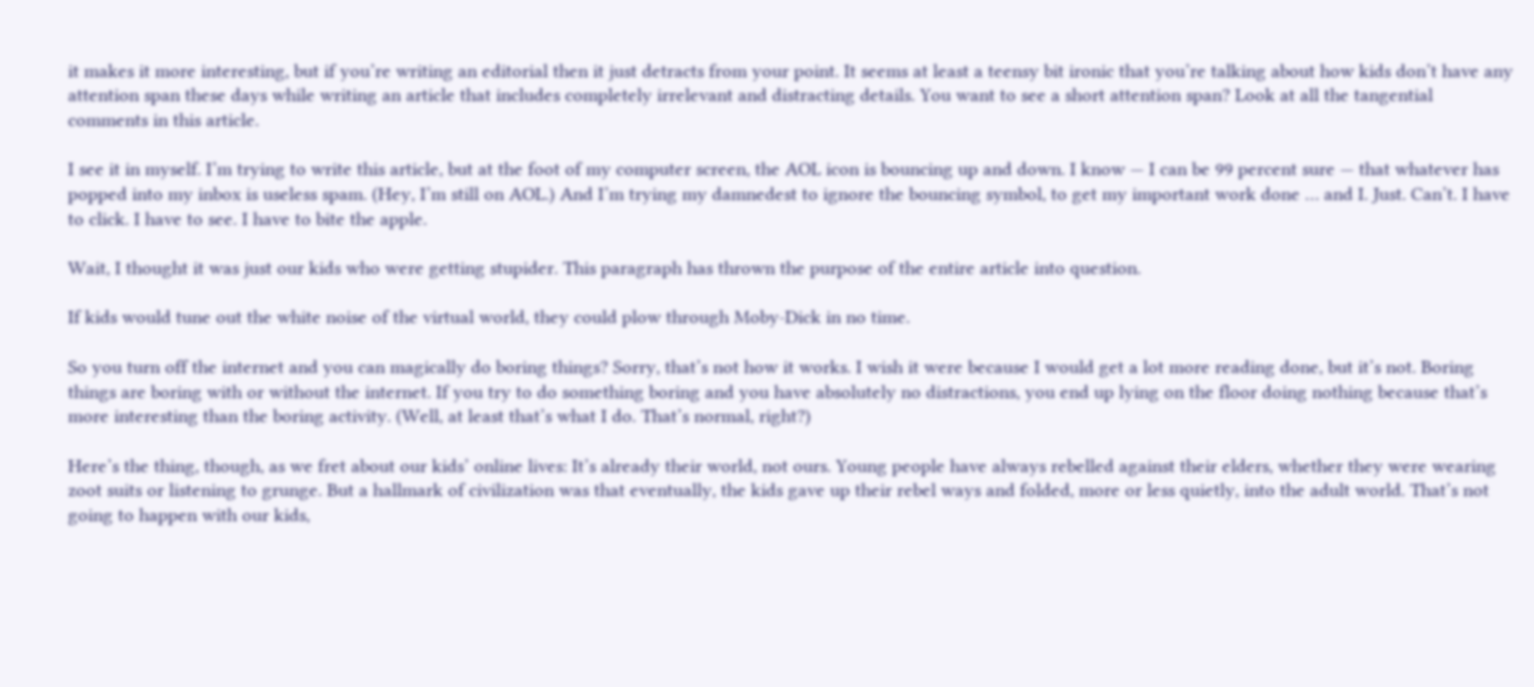it makes it more interesting, but if you’re writing an editorial then it just detracts from your point. It seems at least a teensy bit ironic that you’re talking about how kids don’t have any attention span these days while writing an article that includes completely irrelevant and distracting details. You want to see a short attention span? Look at all the tangential comments in this article.

I see it in myself. I’m trying to write this article, but at the foot of my computer screen, the AOL icon is bouncing up and down. I know — I can be 99 percent sure — that whatever has popped into my inbox is useless spam. (Hey, I’m still on AOL.) And I’m trying my damnedest to ignore the bouncing symbol, to get my important work done … and I. Just. Can’t. I have to click. I have to see. I have to bite the apple.

Wait, I thought it was just our kids who were getting stupider. This paragraph has thrown the purpose of the entire article into question.

If kids would tune out the white noise of the virtual world, they could plow through Moby-Dick in no time.

So you turn off the internet and you can magically do boring things? Sorry, that’s not how it works. I wish it were because I would get a lot more reading done, but it’s not. Boring things are boring with or without the internet. If you try to do something boring and you have absolutely no distractions, you end up lying on the floor doing nothing because that’s more interesting than the boring activity. (Well, at least that’s what I do. That’s normal, right?)

Here’s the thing, though, as we fret about our kids’ online lives: It’s already their world, not ours. Young people have always rebelled against their elders, whether they were wearing zoot suits or listening to grunge. But a hallmark of civilization was that eventually, the kids gave up their rebel ways and folded, more or less quietly, into the adult world. That’s not going to happen with our kids,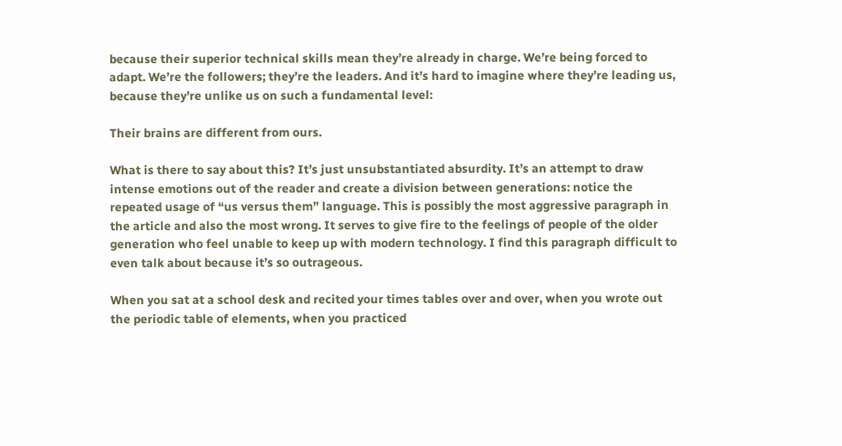because their superior technical skills mean they’re already in charge. We’re being forced to adapt. We’re the followers; they’re the leaders. And it’s hard to imagine where they’re leading us, because they’re unlike us on such a fundamental level:

Their brains are different from ours.

What is there to say about this? It’s just unsubstantiated absurdity. It’s an attempt to draw intense emotions out of the reader and create a division between generations: notice the repeated usage of “us versus them” language. This is possibly the most aggressive paragraph in the article and also the most wrong. It serves to give fire to the feelings of people of the older generation who feel unable to keep up with modern technology. I find this paragraph difficult to even talk about because it’s so outrageous.

When you sat at a school desk and recited your times tables over and over, when you wrote out the periodic table of elements, when you practiced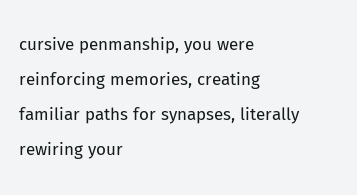cursive penmanship, you were reinforcing memories, creating familiar paths for synapses, literally rewiring your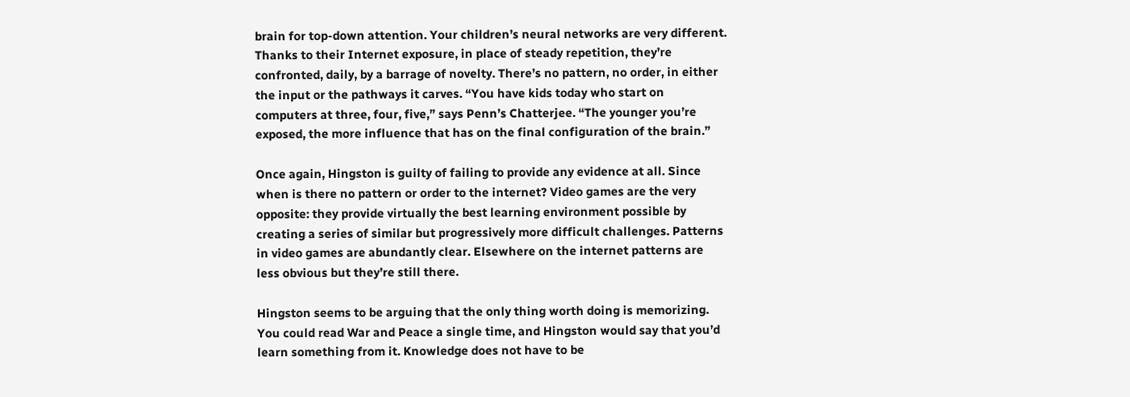brain for top-down attention. Your children’s neural networks are very different. Thanks to their Internet exposure, in place of steady repetition, they’re confronted, daily, by a barrage of novelty. There’s no pattern, no order, in either the input or the pathways it carves. “You have kids today who start on computers at three, four, five,” says Penn’s Chatterjee. “The younger you’re exposed, the more influence that has on the final configuration of the brain.”

Once again, Hingston is guilty of failing to provide any evidence at all. Since when is there no pattern or order to the internet? Video games are the very opposite: they provide virtually the best learning environment possible by creating a series of similar but progressively more difficult challenges. Patterns in video games are abundantly clear. Elsewhere on the internet patterns are less obvious but they’re still there.

Hingston seems to be arguing that the only thing worth doing is memorizing. You could read War and Peace a single time, and Hingston would say that you’d learn something from it. Knowledge does not have to be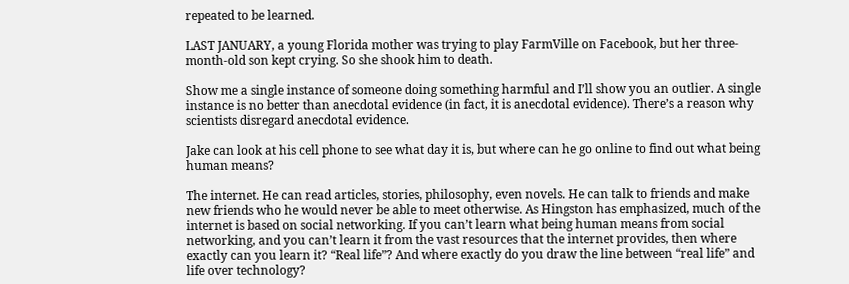repeated to be learned.

LAST JANUARY, a young Florida mother was trying to play FarmVille on Facebook, but her three-month-old son kept crying. So she shook him to death.

Show me a single instance of someone doing something harmful and I’ll show you an outlier. A single instance is no better than anecdotal evidence (in fact, it is anecdotal evidence). There’s a reason why scientists disregard anecdotal evidence.

Jake can look at his cell phone to see what day it is, but where can he go online to find out what being human means?

The internet. He can read articles, stories, philosophy, even novels. He can talk to friends and make new friends who he would never be able to meet otherwise. As Hingston has emphasized, much of the internet is based on social networking. If you can’t learn what being human means from social networking, and you can’t learn it from the vast resources that the internet provides, then where exactly can you learn it? “Real life”? And where exactly do you draw the line between “real life” and life over technology?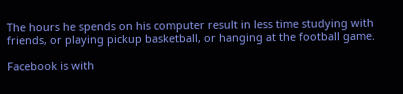The hours he spends on his computer result in less time studying with friends, or playing pickup basketball, or hanging at the football game.

Facebook is with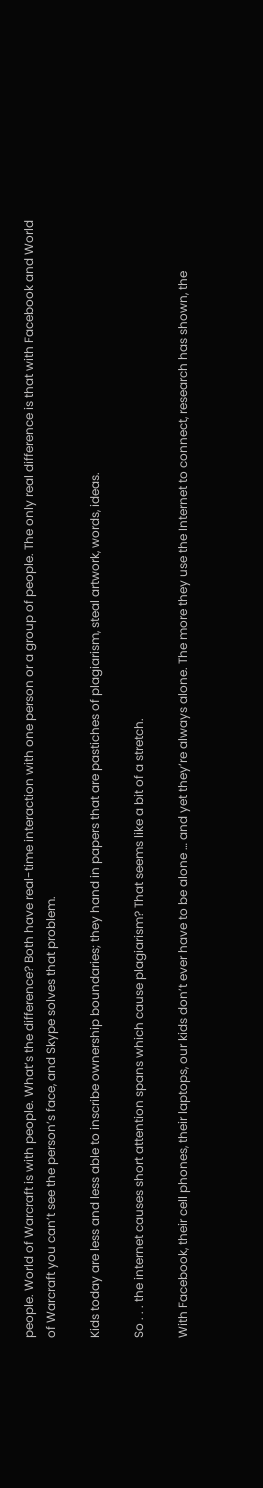people. World of Warcraft is with people. What’s the difference? Both have real-time interaction with one person or a group of people. The only real difference is that with Facebook and World of Warcraft you can’t see the person’s face, and Skype solves that problem.

Kids today are less and less able to inscribe ownership boundaries; they hand in papers that are pastiches of plagiarism, steal artwork, words, ideas.

So . . . the internet causes short attention spans which cause plagiarism? That seems like a bit of a stretch.

With Facebook, their cell phones, their laptops, our kids don’t ever have to be alone … and yet they’re always alone. The more they use the Internet to connect, research has shown, the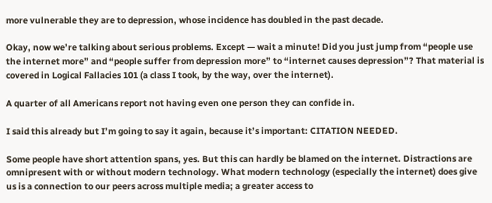more vulnerable they are to depression, whose incidence has doubled in the past decade.

Okay, now we’re talking about serious problems. Except — wait a minute! Did you just jump from “people use the internet more” and “people suffer from depression more” to “internet causes depression”? That material is covered in Logical Fallacies 101 (a class I took, by the way, over the internet).

A quarter of all Americans report not having even one person they can confide in.

I said this already but I’m going to say it again, because it’s important: CITATION NEEDED.

Some people have short attention spans, yes. But this can hardly be blamed on the internet. Distractions are omnipresent with or without modern technology. What modern technology (especially the internet) does give us is a connection to our peers across multiple media; a greater access to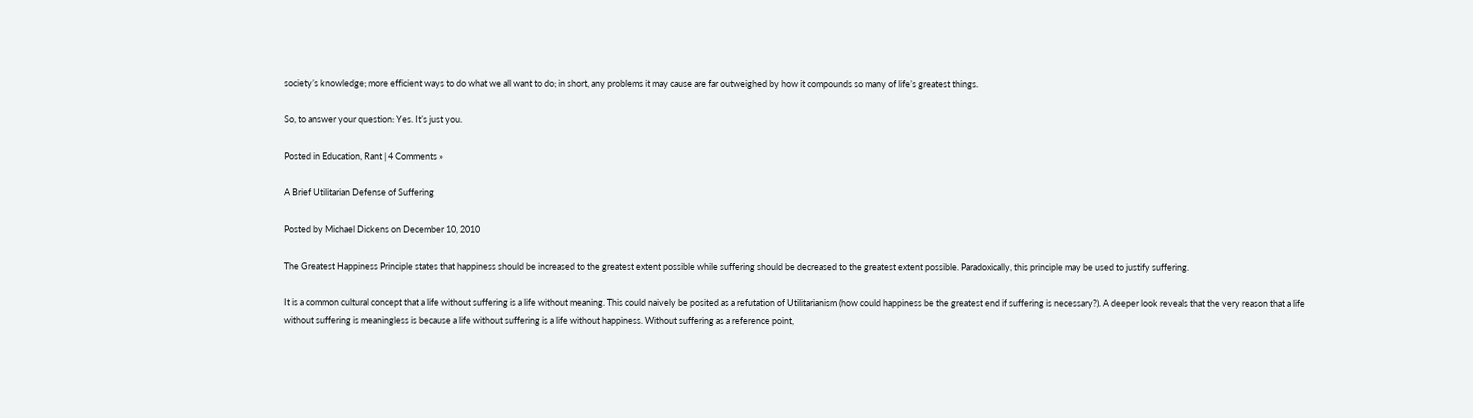society’s knowledge; more efficient ways to do what we all want to do; in short, any problems it may cause are far outweighed by how it compounds so many of life’s greatest things.

So, to answer your question: Yes. It’s just you.

Posted in Education, Rant | 4 Comments »

A Brief Utilitarian Defense of Suffering

Posted by Michael Dickens on December 10, 2010

The Greatest Happiness Principle states that happiness should be increased to the greatest extent possible while suffering should be decreased to the greatest extent possible. Paradoxically, this principle may be used to justify suffering.

It is a common cultural concept that a life without suffering is a life without meaning. This could naively be posited as a refutation of Utilitarianism (how could happiness be the greatest end if suffering is necessary?). A deeper look reveals that the very reason that a life without suffering is meaningless is because a life without suffering is a life without happiness. Without suffering as a reference point,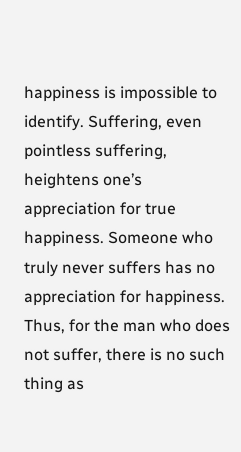happiness is impossible to identify. Suffering, even pointless suffering, heightens one’s appreciation for true happiness. Someone who truly never suffers has no appreciation for happiness. Thus, for the man who does not suffer, there is no such thing as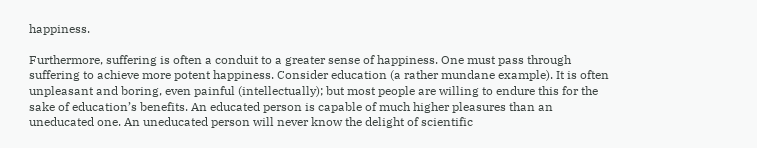happiness.

Furthermore, suffering is often a conduit to a greater sense of happiness. One must pass through suffering to achieve more potent happiness. Consider education (a rather mundane example). It is often unpleasant and boring, even painful (intellectually); but most people are willing to endure this for the sake of education’s benefits. An educated person is capable of much higher pleasures than an uneducated one. An uneducated person will never know the delight of scientific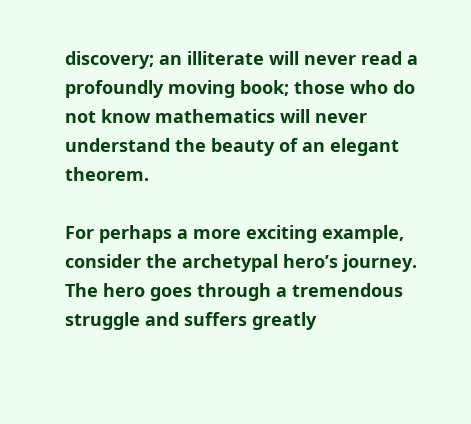discovery; an illiterate will never read a profoundly moving book; those who do not know mathematics will never understand the beauty of an elegant theorem.

For perhaps a more exciting example, consider the archetypal hero’s journey. The hero goes through a tremendous struggle and suffers greatly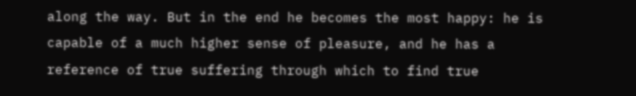along the way. But in the end he becomes the most happy: he is capable of a much higher sense of pleasure, and he has a reference of true suffering through which to find true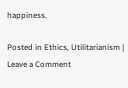happiness.

Posted in Ethics, Utilitarianism | Leave a Comment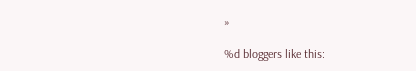»

%d bloggers like this: